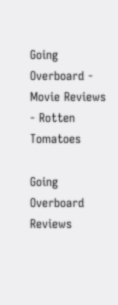Going Overboard - Movie Reviews - Rotten Tomatoes

Going Overboard Reviews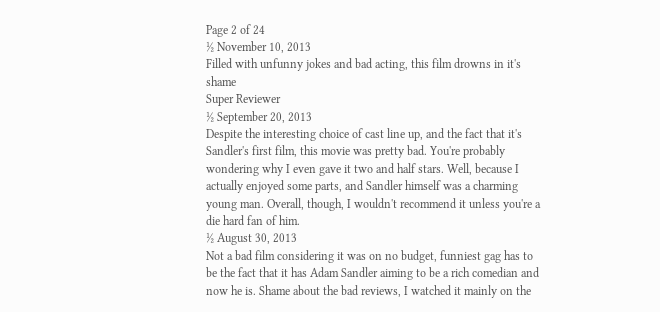Page 2 of 24
½ November 10, 2013
Filled with unfunny jokes and bad acting, this film drowns in it's shame
Super Reviewer
½ September 20, 2013
Despite the interesting choice of cast line up, and the fact that it's Sandler's first film, this movie was pretty bad. You're probably wondering why I even gave it two and half stars. Well, because I actually enjoyed some parts, and Sandler himself was a charming young man. Overall, though, I wouldn't recommend it unless you're a die hard fan of him.
½ August 30, 2013
Not a bad film considering it was on no budget, funniest gag has to be the fact that it has Adam Sandler aiming to be a rich comedian and now he is. Shame about the bad reviews, I watched it mainly on the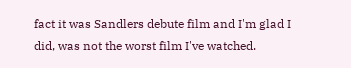fact it was Sandlers debute film and I'm glad I did, was not the worst film I've watched.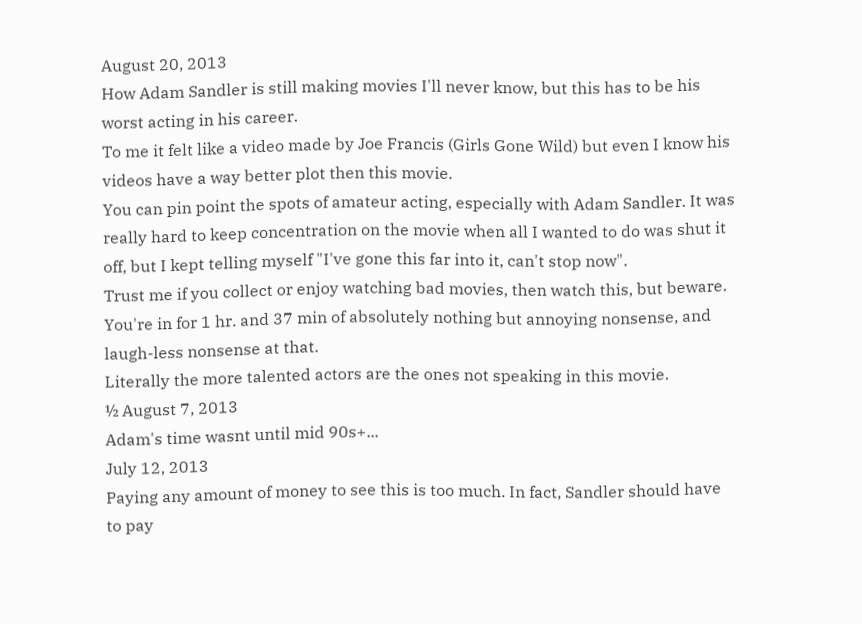August 20, 2013
How Adam Sandler is still making movies I'll never know, but this has to be his worst acting in his career.
To me it felt like a video made by Joe Francis (Girls Gone Wild) but even I know his videos have a way better plot then this movie.
You can pin point the spots of amateur acting, especially with Adam Sandler. It was really hard to keep concentration on the movie when all I wanted to do was shut it off, but I kept telling myself "I've gone this far into it, can't stop now".
Trust me if you collect or enjoy watching bad movies, then watch this, but beware. You're in for 1 hr. and 37 min of absolutely nothing but annoying nonsense, and laugh-less nonsense at that.
Literally the more talented actors are the ones not speaking in this movie.
½ August 7, 2013
Adam's time wasnt until mid 90s+...
July 12, 2013
Paying any amount of money to see this is too much. In fact, Sandler should have to pay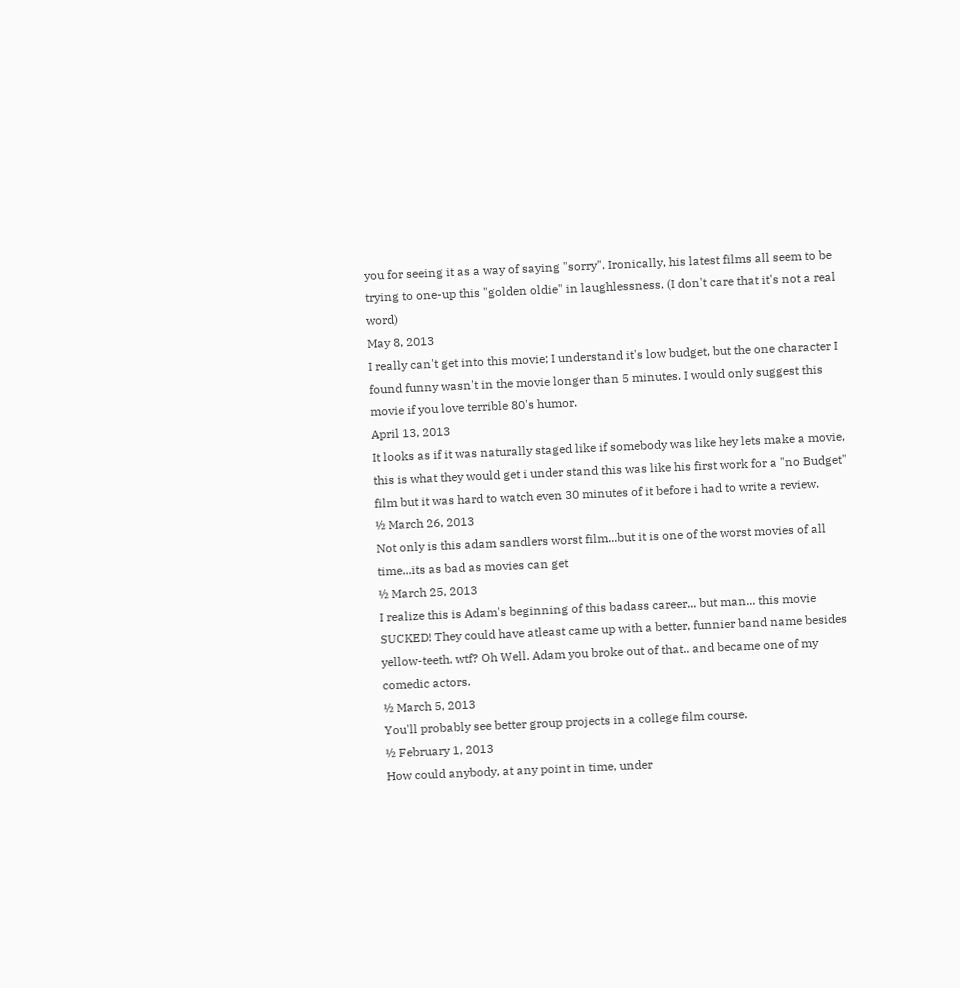you for seeing it as a way of saying "sorry". Ironically, his latest films all seem to be trying to one-up this "golden oldie" in laughlessness. (I don't care that it's not a real word)
May 8, 2013
I really can't get into this movie; I understand it's low budget, but the one character I found funny wasn't in the movie longer than 5 minutes. I would only suggest this movie if you love terrible 80's humor.
April 13, 2013
It looks as if it was naturally staged like if somebody was like hey lets make a movie, this is what they would get i under stand this was like his first work for a "no Budget" film but it was hard to watch even 30 minutes of it before i had to write a review.
½ March 26, 2013
Not only is this adam sandlers worst film...but it is one of the worst movies of all time...its as bad as movies can get
½ March 25, 2013
I realize this is Adam's beginning of this badass career... but man... this movie SUCKED! They could have atleast came up with a better, funnier band name besides yellow-teeth. wtf? Oh Well. Adam you broke out of that.. and became one of my comedic actors.
½ March 5, 2013
You'll probably see better group projects in a college film course.
½ February 1, 2013
How could anybody, at any point in time, under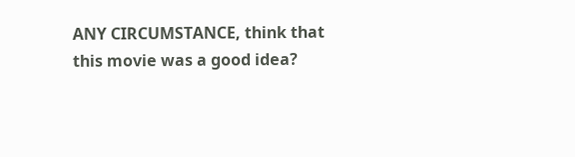ANY CIRCUMSTANCE, think that this movie was a good idea?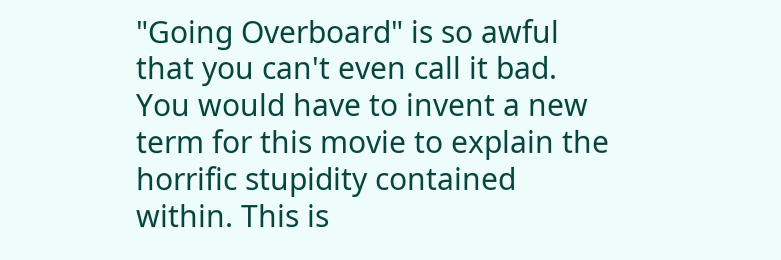"Going Overboard" is so awful that you can't even call it bad. You would have to invent a new term for this movie to explain the horrific stupidity contained within. This is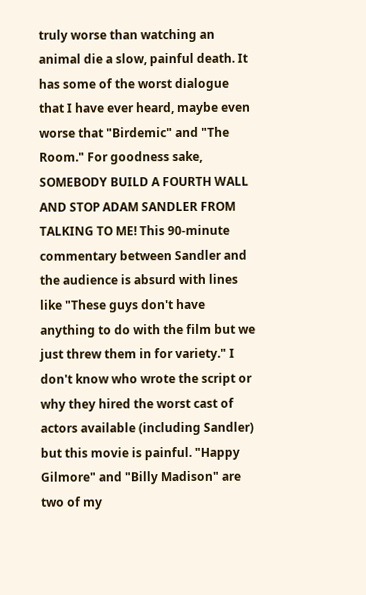truly worse than watching an animal die a slow, painful death. It has some of the worst dialogue that I have ever heard, maybe even worse that "Birdemic" and "The Room." For goodness sake, SOMEBODY BUILD A FOURTH WALL AND STOP ADAM SANDLER FROM TALKING TO ME! This 90-minute commentary between Sandler and the audience is absurd with lines like "These guys don't have anything to do with the film but we just threw them in for variety." I don't know who wrote the script or why they hired the worst cast of actors available (including Sandler) but this movie is painful. "Happy Gilmore" and "Billy Madison" are two of my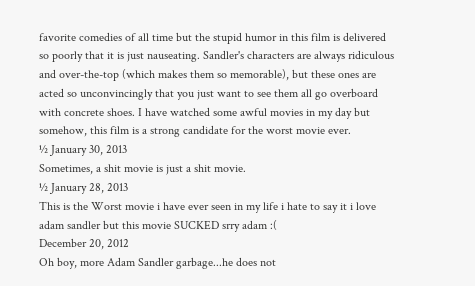favorite comedies of all time but the stupid humor in this film is delivered so poorly that it is just nauseating. Sandler's characters are always ridiculous and over-the-top (which makes them so memorable), but these ones are acted so unconvincingly that you just want to see them all go overboard with concrete shoes. I have watched some awful movies in my day but somehow, this film is a strong candidate for the worst movie ever.
½ January 30, 2013
Sometimes, a shit movie is just a shit movie.
½ January 28, 2013
This is the Worst movie i have ever seen in my life i hate to say it i love adam sandler but this movie SUCKED srry adam :(
December 20, 2012
Oh boy, more Adam Sandler garbage...he does not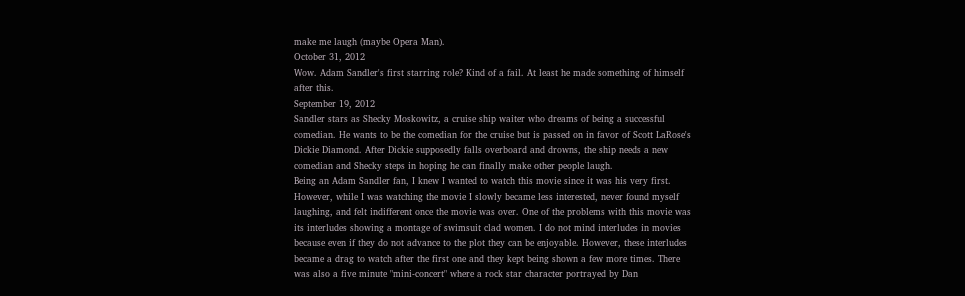make me laugh (maybe Opera Man).
October 31, 2012
Wow. Adam Sandler's first starring role? Kind of a fail. At least he made something of himself after this.
September 19, 2012
Sandler stars as Shecky Moskowitz, a cruise ship waiter who dreams of being a successful comedian. He wants to be the comedian for the cruise but is passed on in favor of Scott LaRose's Dickie Diamond. After Dickie supposedly falls overboard and drowns, the ship needs a new comedian and Shecky steps in hoping he can finally make other people laugh.
Being an Adam Sandler fan, I knew I wanted to watch this movie since it was his very first. However, while I was watching the movie I slowly became less interested, never found myself laughing, and felt indifferent once the movie was over. One of the problems with this movie was its interludes showing a montage of swimsuit clad women. I do not mind interludes in movies because even if they do not advance to the plot they can be enjoyable. However, these interludes became a drag to watch after the first one and they kept being shown a few more times. There was also a five minute "mini-concert" where a rock star character portrayed by Dan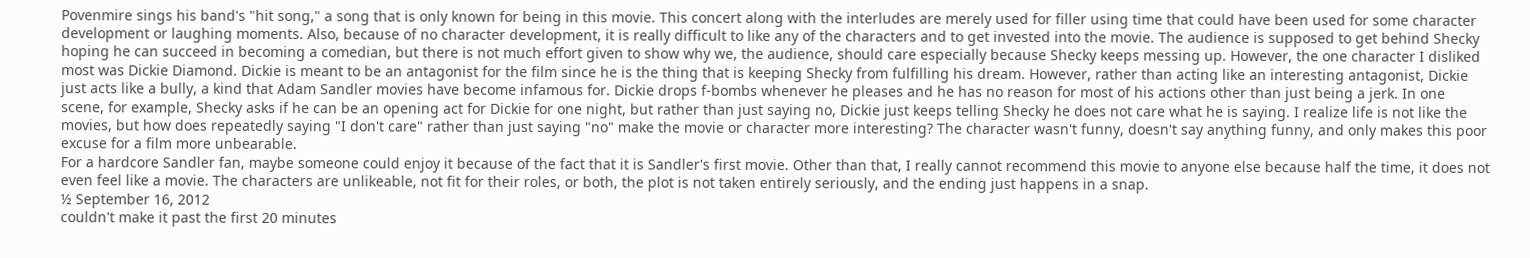Povenmire sings his band's "hit song," a song that is only known for being in this movie. This concert along with the interludes are merely used for filler using time that could have been used for some character development or laughing moments. Also, because of no character development, it is really difficult to like any of the characters and to get invested into the movie. The audience is supposed to get behind Shecky hoping he can succeed in becoming a comedian, but there is not much effort given to show why we, the audience, should care especially because Shecky keeps messing up. However, the one character I disliked most was Dickie Diamond. Dickie is meant to be an antagonist for the film since he is the thing that is keeping Shecky from fulfilling his dream. However, rather than acting like an interesting antagonist, Dickie just acts like a bully, a kind that Adam Sandler movies have become infamous for. Dickie drops f-bombs whenever he pleases and he has no reason for most of his actions other than just being a jerk. In one scene, for example, Shecky asks if he can be an opening act for Dickie for one night, but rather than just saying no, Dickie just keeps telling Shecky he does not care what he is saying. I realize life is not like the movies, but how does repeatedly saying "I don't care" rather than just saying "no" make the movie or character more interesting? The character wasn't funny, doesn't say anything funny, and only makes this poor excuse for a film more unbearable.
For a hardcore Sandler fan, maybe someone could enjoy it because of the fact that it is Sandler's first movie. Other than that, I really cannot recommend this movie to anyone else because half the time, it does not even feel like a movie. The characters are unlikeable, not fit for their roles, or both, the plot is not taken entirely seriously, and the ending just happens in a snap.
½ September 16, 2012
couldn't make it past the first 20 minutes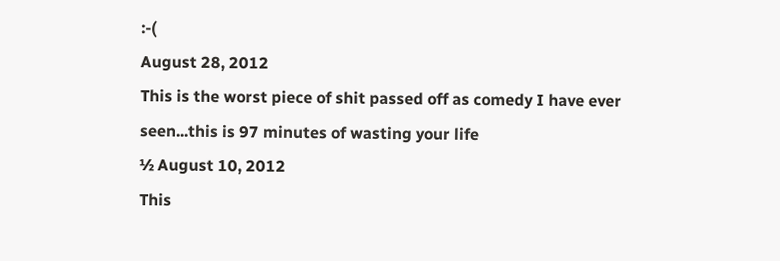:-(
August 28, 2012
This is the worst piece of shit passed off as comedy I have ever seen...this is 97 minutes of wasting your life
½ August 10, 2012
This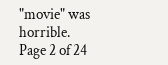"movie" was horrible.
Page 2 of 24